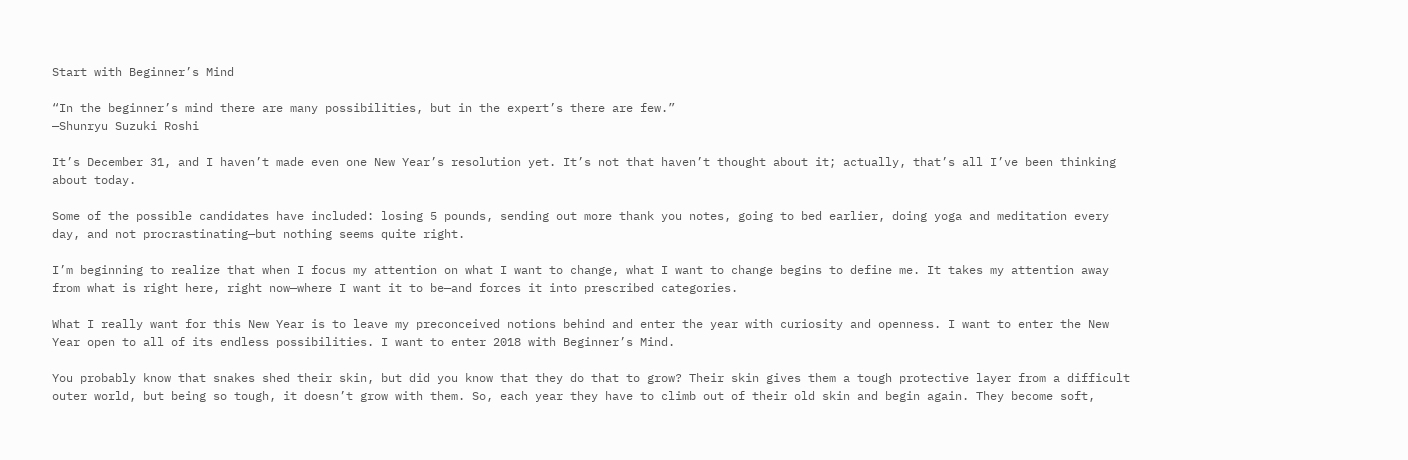Start with Beginner’s Mind

“In the beginner’s mind there are many possibilities, but in the expert’s there are few.”
—Shunryu Suzuki Roshi

It’s December 31, and I haven’t made even one New Year’s resolution yet. It’s not that haven’t thought about it; actually, that’s all I’ve been thinking about today.

Some of the possible candidates have included: losing 5 pounds, sending out more thank you notes, going to bed earlier, doing yoga and meditation every day, and not procrastinating—but nothing seems quite right.

I’m beginning to realize that when I focus my attention on what I want to change, what I want to change begins to define me. It takes my attention away from what is right here, right now—where I want it to be—and forces it into prescribed categories.

What I really want for this New Year is to leave my preconceived notions behind and enter the year with curiosity and openness. I want to enter the New Year open to all of its endless possibilities. I want to enter 2018 with Beginner’s Mind.

You probably know that snakes shed their skin, but did you know that they do that to grow? Their skin gives them a tough protective layer from a difficult outer world, but being so tough, it doesn’t grow with them. So, each year they have to climb out of their old skin and begin again. They become soft,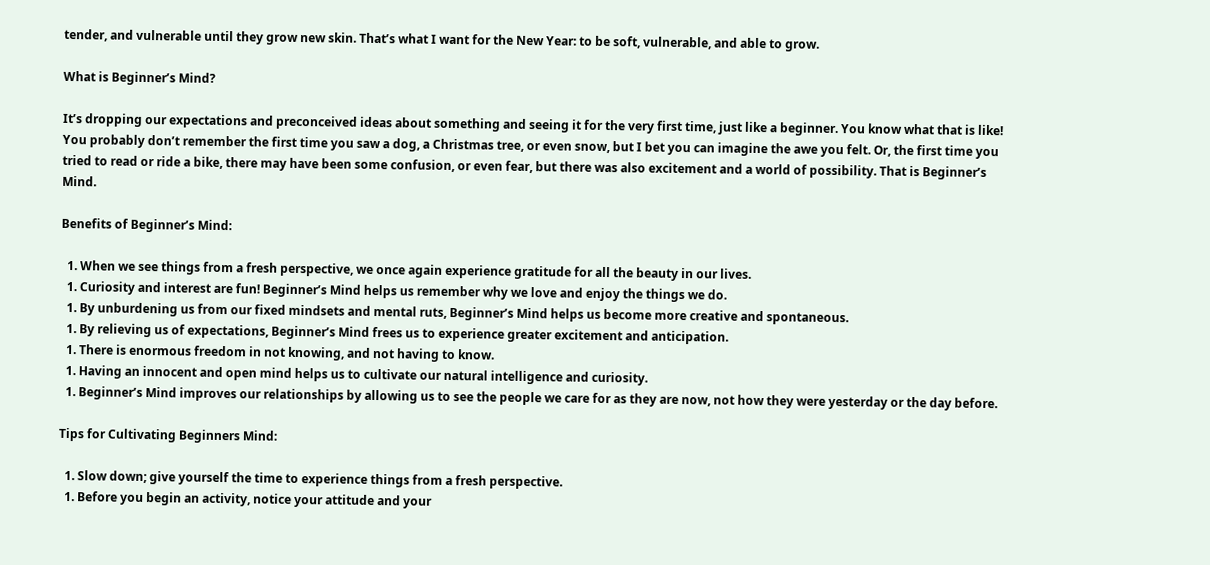tender, and vulnerable until they grow new skin. That’s what I want for the New Year: to be soft, vulnerable, and able to grow.

What is Beginner’s Mind?

It’s dropping our expectations and preconceived ideas about something and seeing it for the very first time, just like a beginner. You know what that is like! You probably don’t remember the first time you saw a dog, a Christmas tree, or even snow, but I bet you can imagine the awe you felt. Or, the first time you tried to read or ride a bike, there may have been some confusion, or even fear, but there was also excitement and a world of possibility. That is Beginner’s Mind.

Benefits of Beginner’s Mind:

  1. When we see things from a fresh perspective, we once again experience gratitude for all the beauty in our lives.
  1. Curiosity and interest are fun! Beginner’s Mind helps us remember why we love and enjoy the things we do.
  1. By unburdening us from our fixed mindsets and mental ruts, Beginner’s Mind helps us become more creative and spontaneous.
  1. By relieving us of expectations, Beginner’s Mind frees us to experience greater excitement and anticipation.
  1. There is enormous freedom in not knowing, and not having to know.
  1. Having an innocent and open mind helps us to cultivate our natural intelligence and curiosity.
  1. Beginner’s Mind improves our relationships by allowing us to see the people we care for as they are now, not how they were yesterday or the day before.

Tips for Cultivating Beginners Mind:

  1. Slow down; give yourself the time to experience things from a fresh perspective.
  1. Before you begin an activity, notice your attitude and your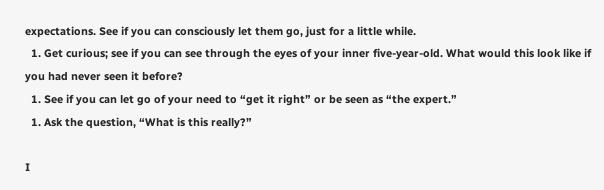expectations. See if you can consciously let them go, just for a little while.
  1. Get curious; see if you can see through the eyes of your inner five-year-old. What would this look like if you had never seen it before?
  1. See if you can let go of your need to “get it right” or be seen as “the expert.”
  1. Ask the question, “What is this really?”

I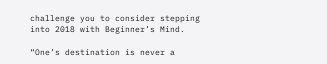challenge you to consider stepping into 2018 with Beginner’s Mind.

“One’s destination is never a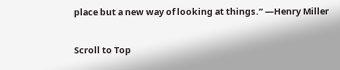place but a new way of looking at things.” —Henry Miller

Scroll to Top